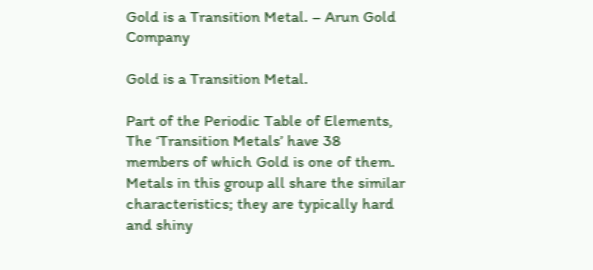Gold is a Transition Metal. – Arun Gold Company

Gold is a Transition Metal.

Part of the Periodic Table of Elements, The ‘Transition Metals’ have 38 members of which Gold is one of them.
Metals in this group all share the similar characteristics; they are typically hard and shiny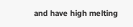and have high melting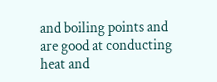and boiling points and are good at conducting heat and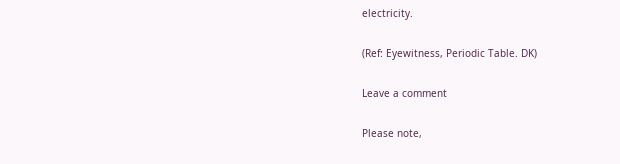electricity.

(Ref: Eyewitness, Periodic Table. DK)

Leave a comment

Please note,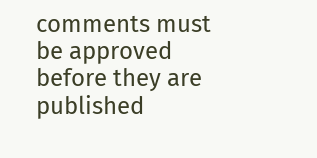comments must be approved before they are published